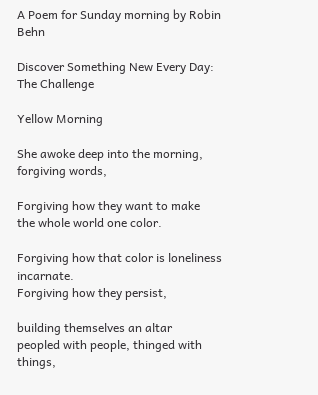A Poem for Sunday morning by Robin Behn

Discover Something New Every Day: The Challenge

Yellow Morning

She awoke deep into the morning,
forgiving words,

Forgiving how they want to make
the whole world one color.

Forgiving how that color is loneliness incarnate.
Forgiving how they persist,

building themselves an altar
peopled with people, thinged with things,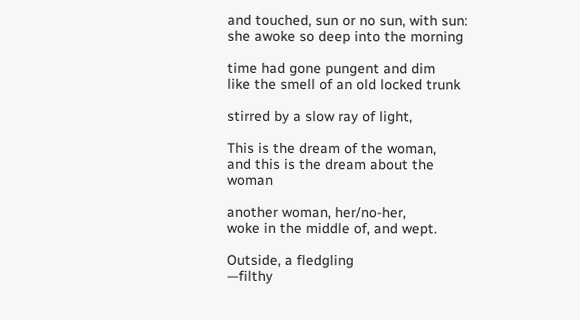and touched, sun or no sun, with sun:
she awoke so deep into the morning

time had gone pungent and dim
like the smell of an old locked trunk

stirred by a slow ray of light,

This is the dream of the woman,
and this is the dream about the woman

another woman, her/no-her,
woke in the middle of, and wept.

Outside, a fledgling
—filthy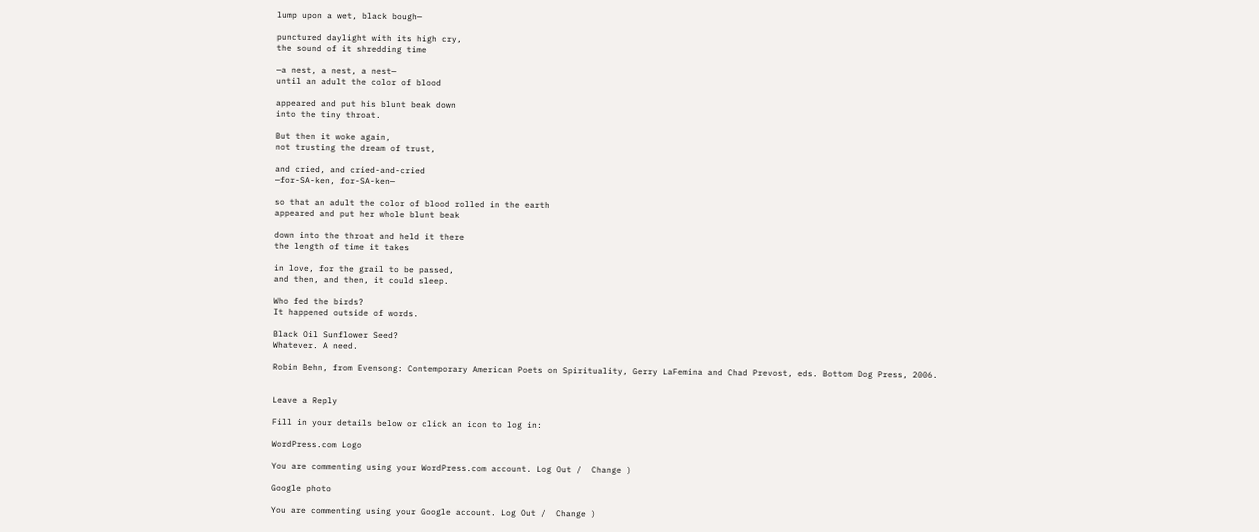lump upon a wet, black bough—

punctured daylight with its high cry,
the sound of it shredding time

—a nest, a nest, a nest—
until an adult the color of blood

appeared and put his blunt beak down
into the tiny throat.

But then it woke again,
not trusting the dream of trust,

and cried, and cried-and-cried
—for-SA-ken, for-SA-ken—

so that an adult the color of blood rolled in the earth
appeared and put her whole blunt beak

down into the throat and held it there
the length of time it takes

in love, for the grail to be passed,
and then, and then, it could sleep.

Who fed the birds?
It happened outside of words.

Black Oil Sunflower Seed?
Whatever. A need.

Robin Behn, from Evensong: Contemporary American Poets on Spirituality, Gerry LaFemina and Chad Prevost, eds. Bottom Dog Press, 2006.


Leave a Reply

Fill in your details below or click an icon to log in:

WordPress.com Logo

You are commenting using your WordPress.com account. Log Out /  Change )

Google photo

You are commenting using your Google account. Log Out /  Change )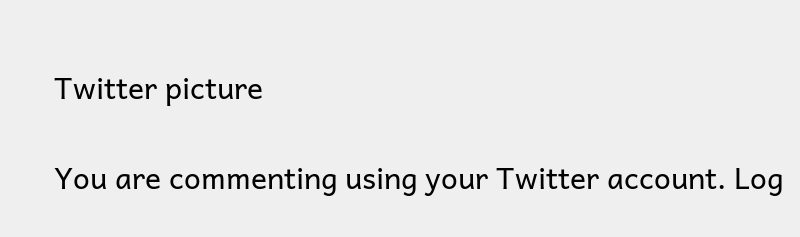Twitter picture

You are commenting using your Twitter account. Log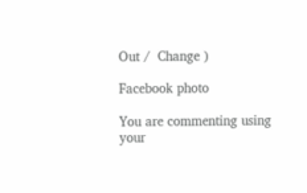Out /  Change )

Facebook photo

You are commenting using your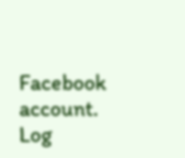Facebook account. Log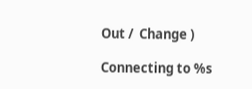Out /  Change )

Connecting to %s